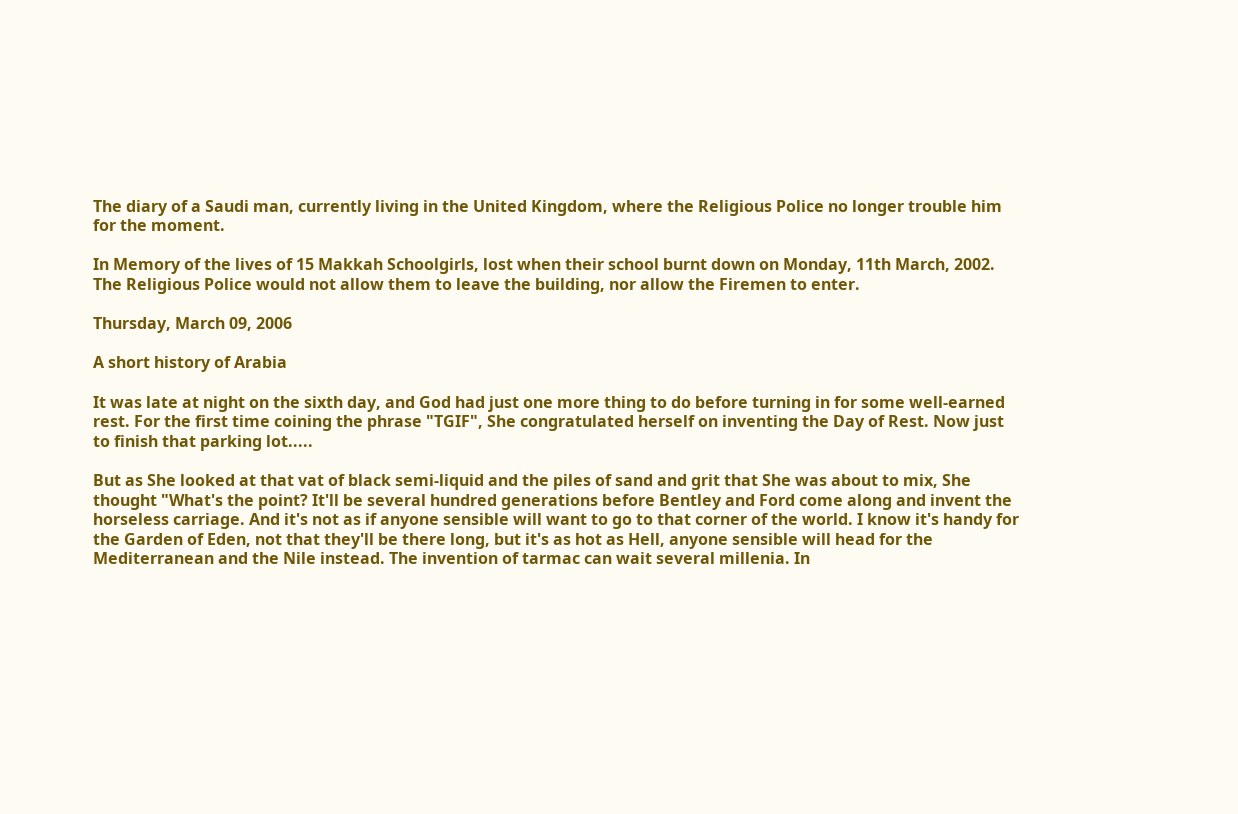The diary of a Saudi man, currently living in the United Kingdom, where the Religious Police no longer trouble him for the moment.

In Memory of the lives of 15 Makkah Schoolgirls, lost when their school burnt down on Monday, 11th March, 2002. The Religious Police would not allow them to leave the building, nor allow the Firemen to enter.

Thursday, March 09, 2006

A short history of Arabia

It was late at night on the sixth day, and God had just one more thing to do before turning in for some well-earned rest. For the first time coining the phrase "TGIF", She congratulated herself on inventing the Day of Rest. Now just to finish that parking lot.....

But as She looked at that vat of black semi-liquid and the piles of sand and grit that She was about to mix, She thought "What's the point? It'll be several hundred generations before Bentley and Ford come along and invent the horseless carriage. And it's not as if anyone sensible will want to go to that corner of the world. I know it's handy for the Garden of Eden, not that they'll be there long, but it's as hot as Hell, anyone sensible will head for the Mediterranean and the Nile instead. The invention of tarmac can wait several millenia. In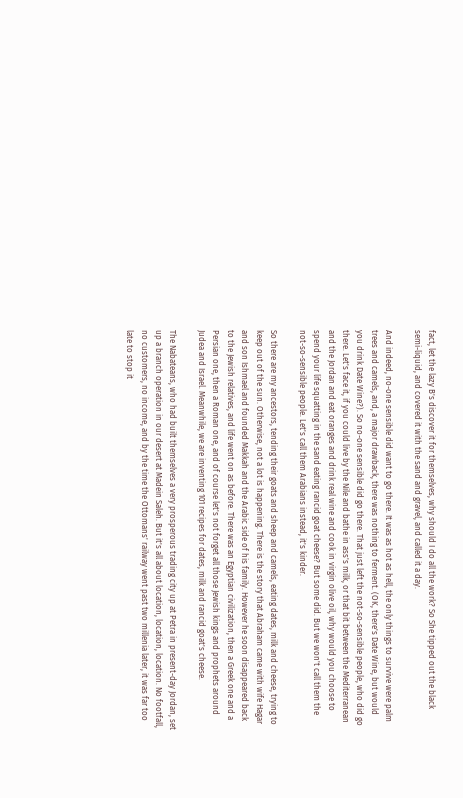fact, let the lazy B's discover it for themselves, why should I do all the work? So She tipped out the black semi-liquid, and covered it with the sand and gravel, and called it a day.

And indeed, no-one sensible did want to go there. It was as hot as hell, the only things to survive were palm trees and camels, and, a major drawback, there was nothing to ferment. (OK, there's Date Wine, but would you drink Date Wine?). So no-one sensible did go there. That just left the not-so-sensible people, who did go there. Let's face it, if you could live by the Nile and bathe in ass's milk, or that bit between the Mediterranean and the Jordan and eat oranges and drink real wine and cook in virgin olive oil, why would you choose to spend your life squatting in the sand eating rancid goat cheese? But some did. But we won't call them the not-so-sensible people. Let's call them Arabians instead, it's kinder.

So there are my ancestors, tending their goats and sheep and camels, eating dates, milk and cheese, trying to keep out of the sun. Otherwise, not a lot is happening. There is the story that Abraham came with wife Hagar and son Ishmael and founded Makkah and the Arabic side of his family. However he soon disappeared back to the Jewish relatives, and life went on as before. There was an Egyptian civilization, then a Greek one and a Persian one, then a Roman one, and of course let's not forget all those Jewish kings and prophets around Judea and Israel. Meanwhile, we are inventing 101 recipes for dates, milk and rancid goat's cheese.

The Nabateans, who had built themselves a very prosperous trading city up at Petra in present-day Jordan, set up a branch operation in our desert at Madein Saleh. But it's all about location, location, location. No footfall, no customers, no income, and by the time the Ottomans' railway went past two millenia later, it was far too late to stop it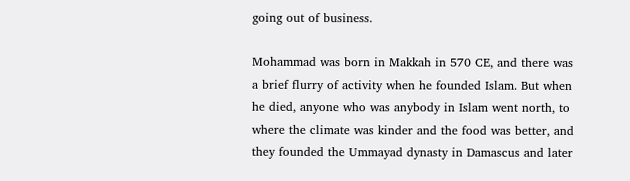going out of business.

Mohammad was born in Makkah in 570 CE, and there was a brief flurry of activity when he founded Islam. But when he died, anyone who was anybody in Islam went north, to where the climate was kinder and the food was better, and they founded the Ummayad dynasty in Damascus and later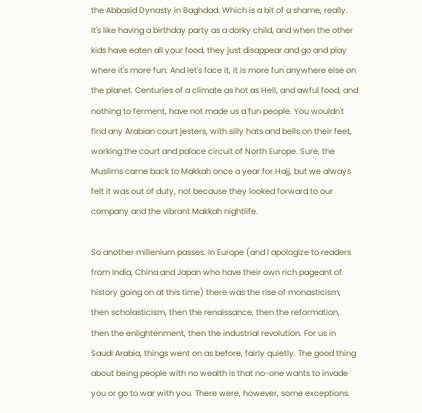the Abbasid Dynasty in Baghdad. Which is a bit of a shame, really. It's like having a birthday party as a dorky child, and when the other kids have eaten all your food, they just disappear and go and play where it's more fun. And let's face it, it is more fun anywhere else on the planet. Centuries of a climate as hot as Hell, and awful food, and nothing to ferment, have not made us a fun people. You wouldn't find any Arabian court jesters, with silly hats and bells on their feet, working the court and palace circuit of North Europe. Sure, the Muslims came back to Makkah once a year for Hajj, but we always felt it was out of duty, not because they looked forward to our company and the vibrant Makkah nightlife.

So another millenium passes. In Europe (and I apologize to readers from India, China and Japan who have their own rich pageant of history going on at this time) there was the rise of monasticism, then scholasticism, then the renaissance, then the reformation, then the enlightenment, then the industrial revolution. For us in Saudi Arabia, things went on as before, fairly quietly. The good thing about being people with no wealth is that no-one wants to invade you or go to war with you. There were, however, some exceptions.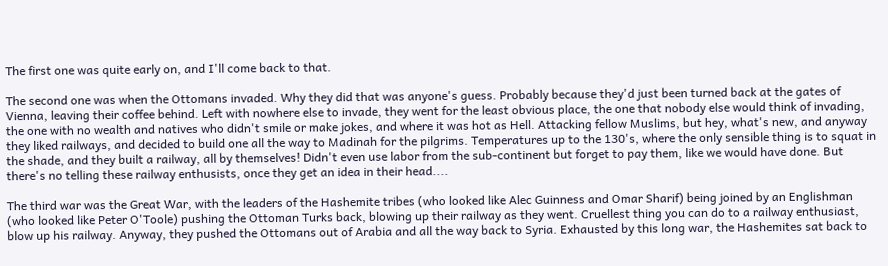The first one was quite early on, and I'll come back to that.

The second one was when the Ottomans invaded. Why they did that was anyone's guess. Probably because they'd just been turned back at the gates of Vienna, leaving their coffee behind. Left with nowhere else to invade, they went for the least obvious place, the one that nobody else would think of invading, the one with no wealth and natives who didn't smile or make jokes, and where it was hot as Hell. Attacking fellow Muslims, but hey, what's new, and anyway they liked railways, and decided to build one all the way to Madinah for the pilgrims. Temperatures up to the 130's, where the only sensible thing is to squat in the shade, and they built a railway, all by themselves! Didn't even use labor from the sub-continent but forget to pay them, like we would have done. But there's no telling these railway enthusists, once they get an idea in their head....

The third war was the Great War, with the leaders of the Hashemite tribes (who looked like Alec Guinness and Omar Sharif) being joined by an Englishman (who looked like Peter O'Toole) pushing the Ottoman Turks back, blowing up their railway as they went. Cruellest thing you can do to a railway enthusiast, blow up his railway. Anyway, they pushed the Ottomans out of Arabia and all the way back to Syria. Exhausted by this long war, the Hashemites sat back to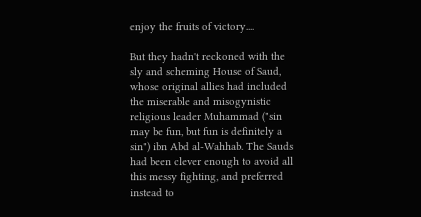enjoy the fruits of victory....

But they hadn't reckoned with the sly and scheming House of Saud, whose original allies had included the miserable and misogynistic religious leader Muhammad ("sin may be fun, but fun is definitely a sin") ibn Abd al-Wahhab. The Sauds had been clever enough to avoid all this messy fighting, and preferred instead to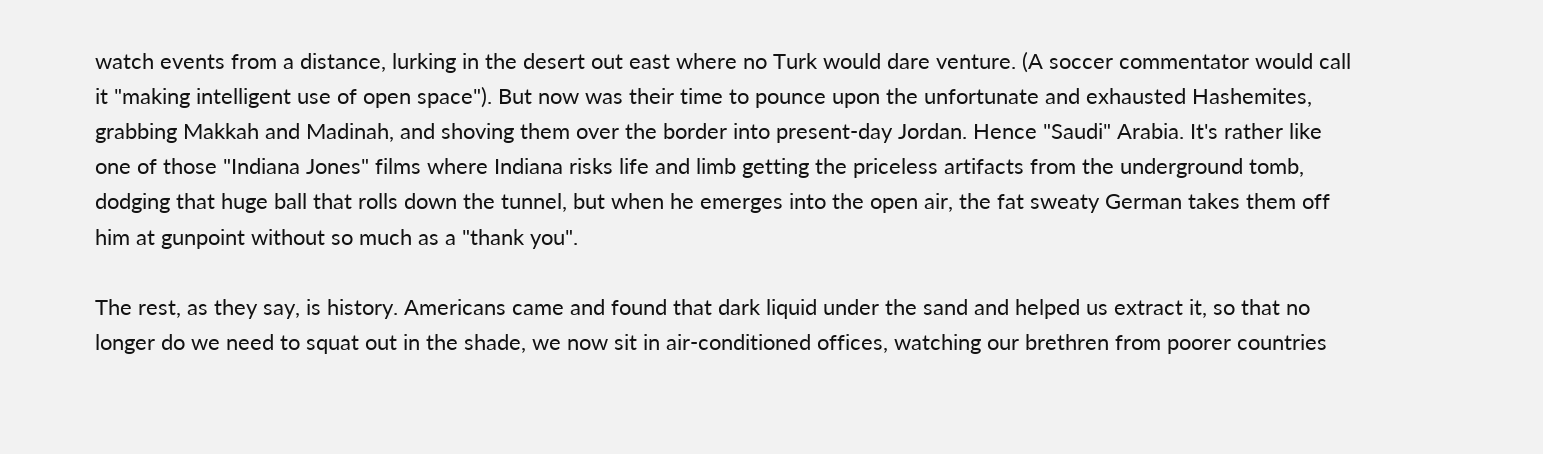watch events from a distance, lurking in the desert out east where no Turk would dare venture. (A soccer commentator would call it "making intelligent use of open space"). But now was their time to pounce upon the unfortunate and exhausted Hashemites, grabbing Makkah and Madinah, and shoving them over the border into present-day Jordan. Hence "Saudi" Arabia. It's rather like one of those "Indiana Jones" films where Indiana risks life and limb getting the priceless artifacts from the underground tomb, dodging that huge ball that rolls down the tunnel, but when he emerges into the open air, the fat sweaty German takes them off him at gunpoint without so much as a "thank you".

The rest, as they say, is history. Americans came and found that dark liquid under the sand and helped us extract it, so that no longer do we need to squat out in the shade, we now sit in air-conditioned offices, watching our brethren from poorer countries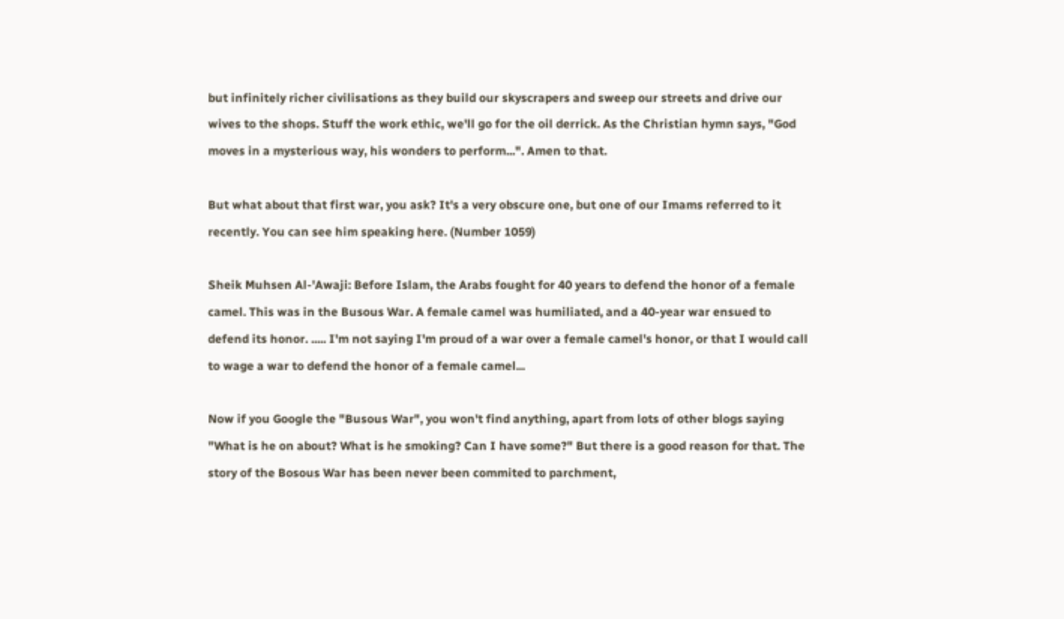but infinitely richer civilisations as they build our skyscrapers and sweep our streets and drive our wives to the shops. Stuff the work ethic, we'll go for the oil derrick. As the Christian hymn says, "God moves in a mysterious way, his wonders to perform...". Amen to that.

But what about that first war, you ask? It's a very obscure one, but one of our Imams referred to it recently. You can see him speaking here. (Number 1059)

Sheik Muhsen Al-'Awaji: Before Islam, the Arabs fought for 40 years to defend the honor of a female camel. This was in the Busous War. A female camel was humiliated, and a 40-year war ensued to defend its honor. ..... I'm not saying I'm proud of a war over a female camel's honor, or that I would call to wage a war to defend the honor of a female camel...

Now if you Google the "Busous War", you won't find anything, apart from lots of other blogs saying "What is he on about? What is he smoking? Can I have some?" But there is a good reason for that. The story of the Bosous War has been never been commited to parchment,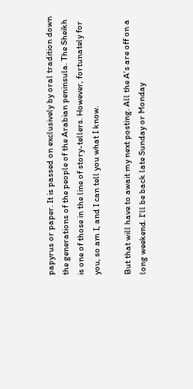papyrus or paper. It is passed on exclusively by oral tradition down the generations of the people of the Arabian peninsula. The Sheikh is one of those in the line of story-tellers. However, fortunately for you, so am I, and I can tell you what I know.

But that will have to await my next posting. All the A's are off on a long weekend. I'll be back late Sunday or Monday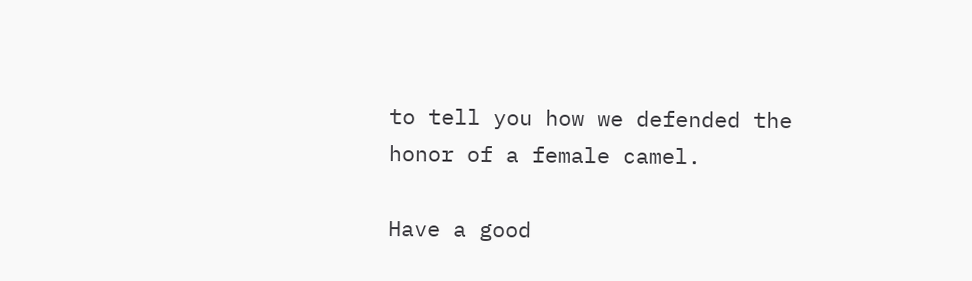to tell you how we defended the honor of a female camel.

Have a good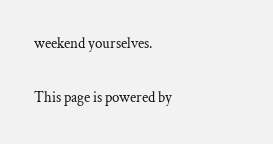weekend yourselves.

This page is powered by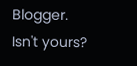Blogger. Isn't yours?